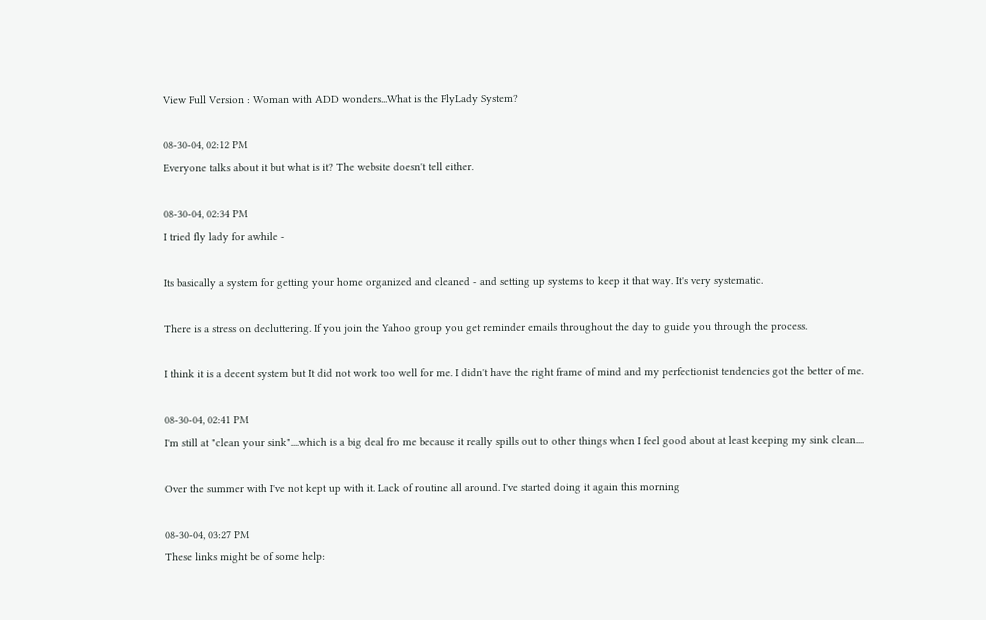View Full Version : Woman with ADD wonders...What is the FlyLady System?

08-30-04, 02:12 PM
Everyone talks about it but what is it? The website doesn't tell either.

08-30-04, 02:34 PM
I tried fly lady for awhile -

Its basically a system for getting your home organized and cleaned - and setting up systems to keep it that way. It's very systematic.

There is a stress on decluttering. If you join the Yahoo group you get reminder emails throughout the day to guide you through the process.

I think it is a decent system but It did not work too well for me. I didn't have the right frame of mind and my perfectionist tendencies got the better of me.

08-30-04, 02:41 PM
I'm still at "clean your sink"....which is a big deal fro me because it really spills out to other things when I feel good about at least keeping my sink clean....

Over the summer with I've not kept up with it. Lack of routine all around. I've started doing it again this morning

08-30-04, 03:27 PM
These links might be of some help: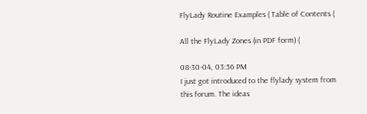FlyLady Routine Examples ( Table of Contents (

All the FlyLady Zones (in PDF form) (

08-30-04, 03:56 PM
I just got introduced to the flylady system from this forum. The ideas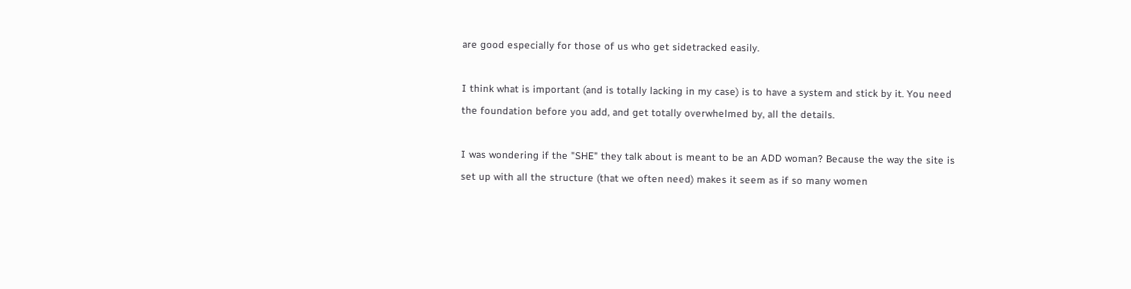are good especially for those of us who get sidetracked easily.

I think what is important (and is totally lacking in my case) is to have a system and stick by it. You need the foundation before you add, and get totally overwhelmed by, all the details.

I was wondering if the "SHE" they talk about is meant to be an ADD woman? Because the way the site is set up with all the structure (that we often need) makes it seem as if so many women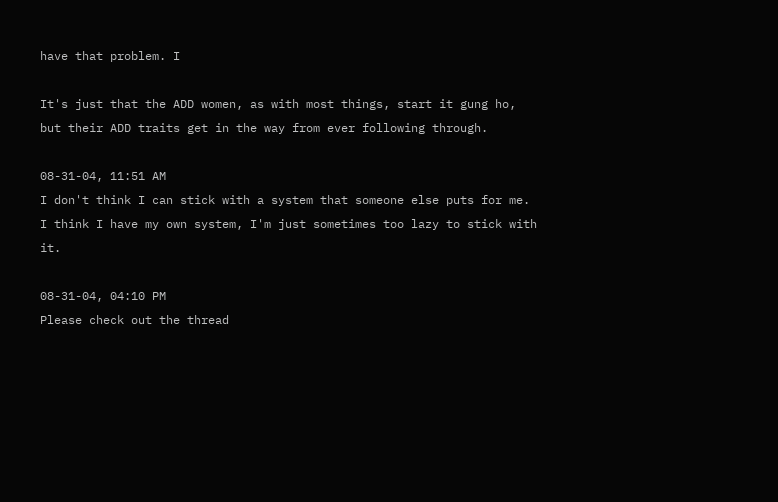have that problem. I

It's just that the ADD women, as with most things, start it gung ho, but their ADD traits get in the way from ever following through.

08-31-04, 11:51 AM
I don't think I can stick with a system that someone else puts for me. I think I have my own system, I'm just sometimes too lazy to stick with it.

08-31-04, 04:10 PM
Please check out the thread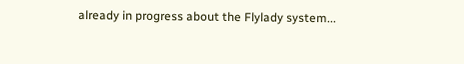already in progress about the Flylady system...